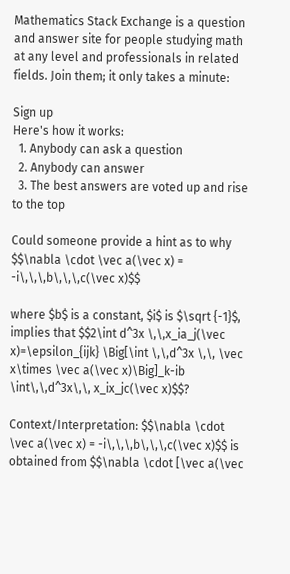Mathematics Stack Exchange is a question and answer site for people studying math at any level and professionals in related fields. Join them; it only takes a minute:

Sign up
Here's how it works:
  1. Anybody can ask a question
  2. Anybody can answer
  3. The best answers are voted up and rise to the top

Could someone provide a hint as to why $$\nabla \cdot \vec a(\vec x) = -i\,\,\,b\,\,\,c(\vec x)$$

where $b$ is a constant, $i$ is $\sqrt {-1}$, implies that $$2\int d^3x \,\,x_ia_j(\vec x)=\epsilon_{ijk} \Big[\int \,\,d^3x \,\, \vec x\times \vec a(\vec x)\Big]_k-ib \int\,\,d^3x\,\, x_ix_jc(\vec x)$$?

Context/Interpretation: $$\nabla \cdot \vec a(\vec x) = -i\,\,\,b\,\,\,c(\vec x)$$ is obtained from $$\nabla \cdot [\vec a(\vec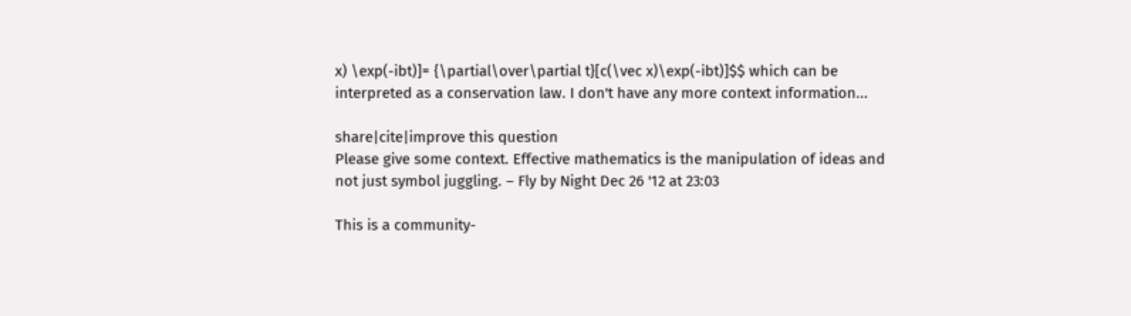x) \exp(-ibt)]= {\partial\over\partial t}[c(\vec x)\exp(-ibt)]$$ which can be interpreted as a conservation law. I don't have any more context information...

share|cite|improve this question
Please give some context. Effective mathematics is the manipulation of ideas and not just symbol juggling. – Fly by Night Dec 26 '12 at 23:03

This is a community-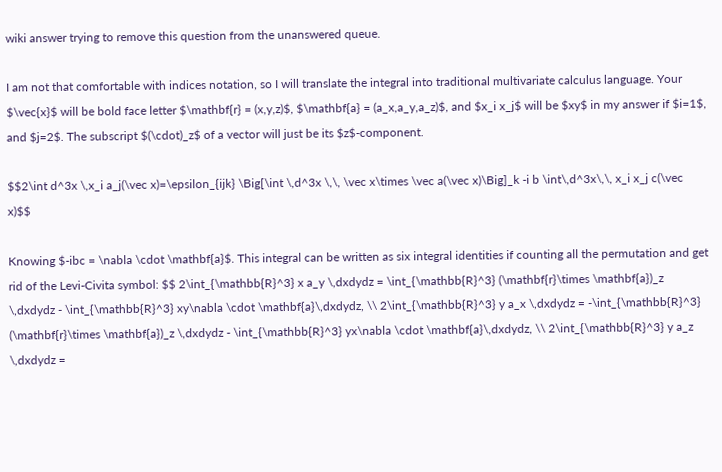wiki answer trying to remove this question from the unanswered queue.

I am not that comfortable with indices notation, so I will translate the integral into traditional multivariate calculus language. Your $\vec{x}$ will be bold face letter $\mathbf{r} = (x,y,z)$, $\mathbf{a} = (a_x,a_y,a_z)$, and $x_i x_j$ will be $xy$ in my answer if $i=1$, and $j=2$. The subscript $(\cdot)_z$ of a vector will just be its $z$-component.

$$2\int d^3x \,x_i a_j(\vec x)=\epsilon_{ijk} \Big[\int \,d^3x \,\, \vec x\times \vec a(\vec x)\Big]_k -i b \int\,d^3x\,\, x_i x_j c(\vec x)$$

Knowing $-ibc = \nabla \cdot \mathbf{a}$. This integral can be written as six integral identities if counting all the permutation and get rid of the Levi-Civita symbol: $$ 2\int_{\mathbb{R}^3} x a_y \,dxdydz = \int_{\mathbb{R}^3} (\mathbf{r}\times \mathbf{a})_z \,dxdydz - \int_{\mathbb{R}^3} xy\nabla \cdot \mathbf{a}\,dxdydz, \\ 2\int_{\mathbb{R}^3} y a_x \,dxdydz = -\int_{\mathbb{R}^3} (\mathbf{r}\times \mathbf{a})_z \,dxdydz - \int_{\mathbb{R}^3} yx\nabla \cdot \mathbf{a}\,dxdydz, \\ 2\int_{\mathbb{R}^3} y a_z \,dxdydz =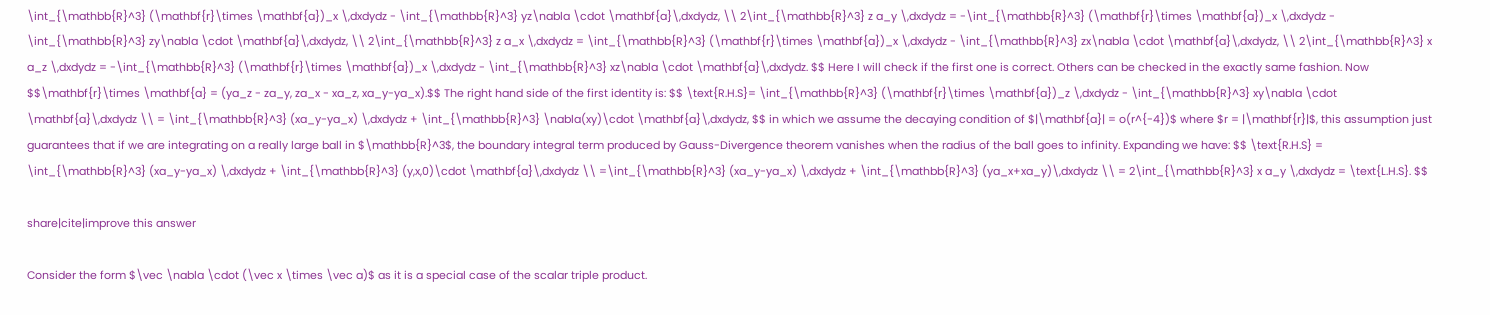\int_{\mathbb{R}^3} (\mathbf{r}\times \mathbf{a})_x \,dxdydz - \int_{\mathbb{R}^3} yz\nabla \cdot \mathbf{a}\,dxdydz, \\ 2\int_{\mathbb{R}^3} z a_y \,dxdydz = -\int_{\mathbb{R}^3} (\mathbf{r}\times \mathbf{a})_x \,dxdydz - \int_{\mathbb{R}^3} zy\nabla \cdot \mathbf{a}\,dxdydz, \\ 2\int_{\mathbb{R}^3} z a_x \,dxdydz = \int_{\mathbb{R}^3} (\mathbf{r}\times \mathbf{a})_x \,dxdydz - \int_{\mathbb{R}^3} zx\nabla \cdot \mathbf{a}\,dxdydz, \\ 2\int_{\mathbb{R}^3} x a_z \,dxdydz = -\int_{\mathbb{R}^3} (\mathbf{r}\times \mathbf{a})_x \,dxdydz - \int_{\mathbb{R}^3} xz\nabla \cdot \mathbf{a}\,dxdydz. $$ Here I will check if the first one is correct. Others can be checked in the exactly same fashion. Now $$\mathbf{r}\times \mathbf{a} = (ya_z - za_y, za_x - xa_z, xa_y-ya_x).$$ The right hand side of the first identity is: $$ \text{R.H.S}= \int_{\mathbb{R}^3} (\mathbf{r}\times \mathbf{a})_z \,dxdydz - \int_{\mathbb{R}^3} xy\nabla \cdot \mathbf{a}\,dxdydz \\ = \int_{\mathbb{R}^3} (xa_y-ya_x) \,dxdydz + \int_{\mathbb{R}^3} \nabla(xy)\cdot \mathbf{a}\,dxdydz, $$ in which we assume the decaying condition of $|\mathbf{a}| = o(r^{-4})$ where $r = |\mathbf{r}|$, this assumption just guarantees that if we are integrating on a really large ball in $\mathbb{R}^3$, the boundary integral term produced by Gauss-Divergence theorem vanishes when the radius of the ball goes to infinity. Expanding we have: $$ \text{R.H.S} = \int_{\mathbb{R}^3} (xa_y-ya_x) \,dxdydz + \int_{\mathbb{R}^3} (y,x,0)\cdot \mathbf{a}\,dxdydz \\ =\int_{\mathbb{R}^3} (xa_y-ya_x) \,dxdydz + \int_{\mathbb{R}^3} (ya_x+xa_y)\,dxdydz \\ = 2\int_{\mathbb{R}^3} x a_y \,dxdydz = \text{L.H.S}. $$

share|cite|improve this answer

Consider the form $\vec \nabla \cdot (\vec x \times \vec a)$ as it is a special case of the scalar triple product.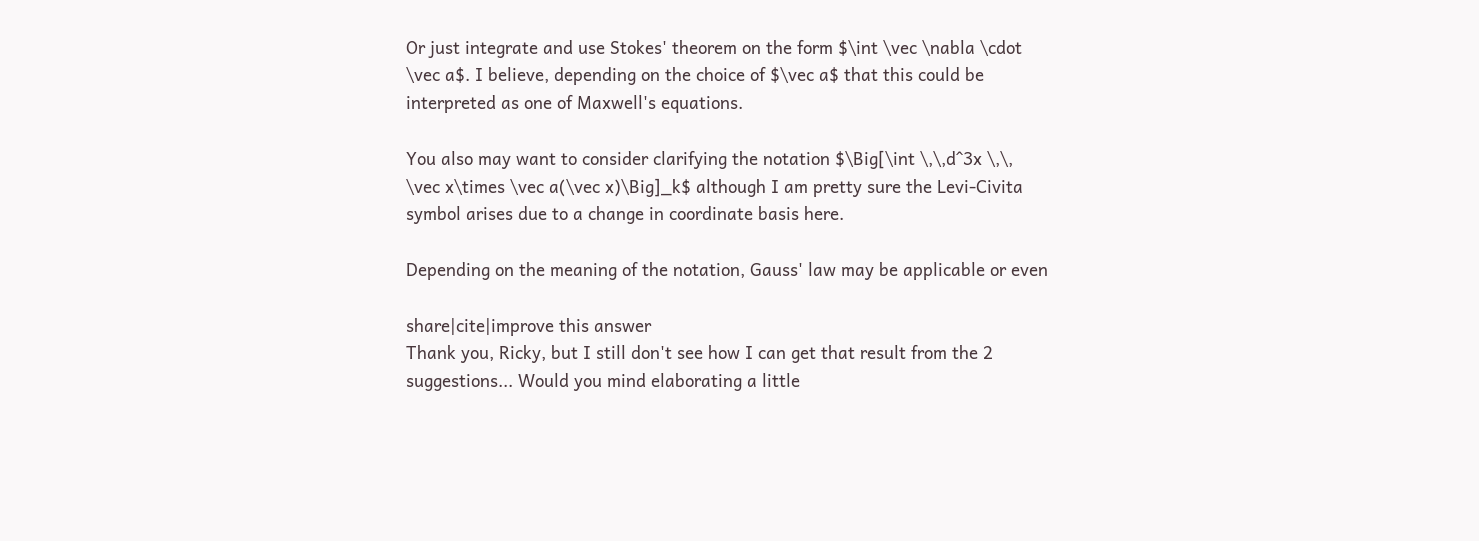Or just integrate and use Stokes' theorem on the form $\int \vec \nabla \cdot \vec a$. I believe, depending on the choice of $\vec a$ that this could be interpreted as one of Maxwell's equations.

You also may want to consider clarifying the notation $\Big[\int \,\,d^3x \,\, \vec x\times \vec a(\vec x)\Big]_k$ although I am pretty sure the Levi-Civita symbol arises due to a change in coordinate basis here.

Depending on the meaning of the notation, Gauss' law may be applicable or even

share|cite|improve this answer
Thank you, Ricky, but I still don't see how I can get that result from the 2 suggestions... Would you mind elaborating a little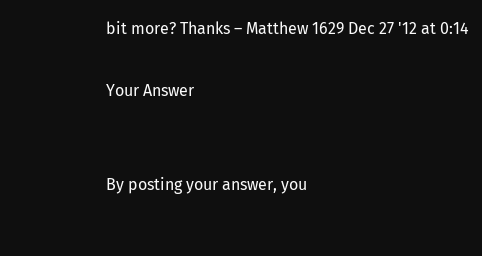bit more? Thanks – Matthew 1629 Dec 27 '12 at 0:14

Your Answer


By posting your answer, you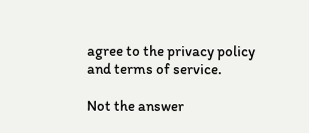agree to the privacy policy and terms of service.

Not the answer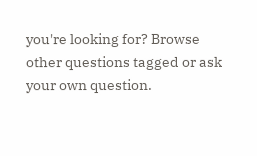you're looking for? Browse other questions tagged or ask your own question.